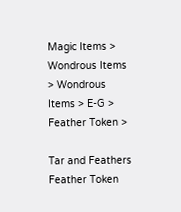Magic Items > Wondrous Items > Wondrous Items > E-G > Feather Token >

Tar and Feathers Feather Token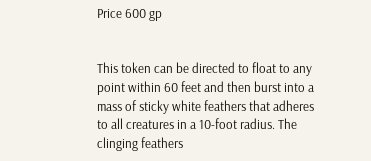Price 600 gp


This token can be directed to float to any point within 60 feet and then burst into a mass of sticky white feathers that adheres to all creatures in a 10-foot radius. The clinging feathers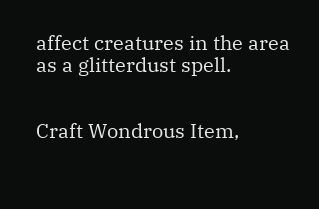affect creatures in the area as a glitterdust spell.


Craft Wondrous Item,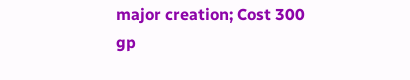major creation; Cost 300 gp